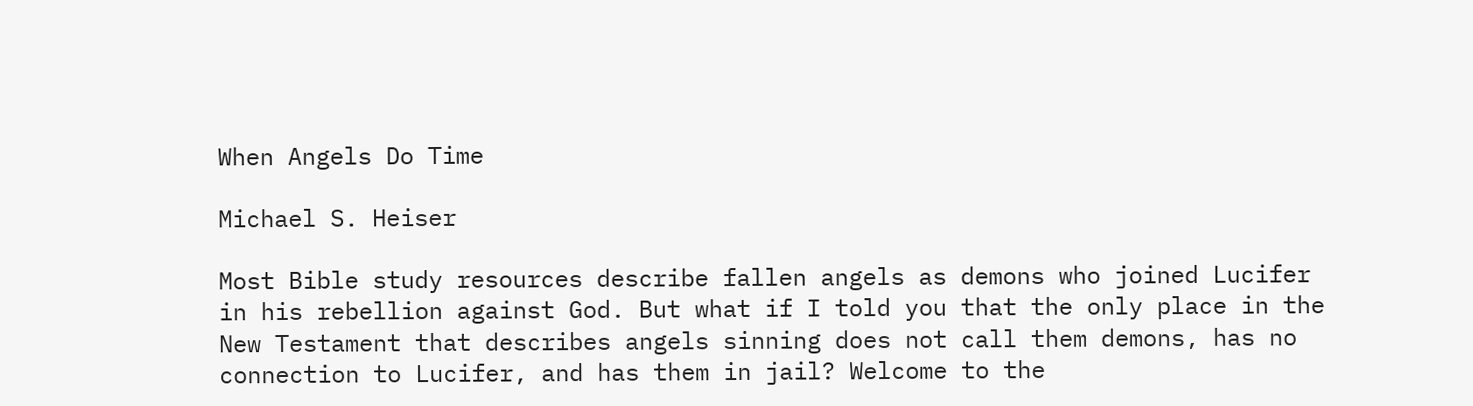When Angels Do Time

Michael S. Heiser

Most Bible study resources describe fallen angels as demons who joined Lucifer in his rebellion against God. But what if I told you that the only place in the New Testament that describes angels sinning does not call them demons, has no connection to Lucifer, and has them in jail? Welcome to the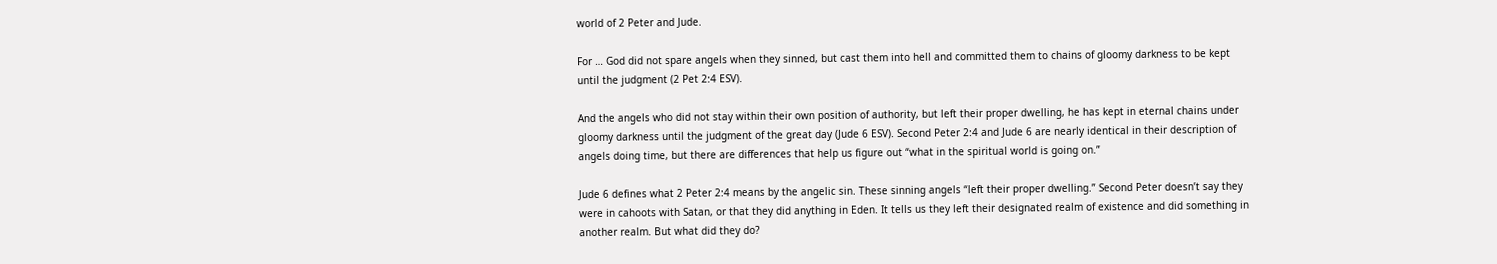world of 2 Peter and Jude.

For … God did not spare angels when they sinned, but cast them into hell and committed them to chains of gloomy darkness to be kept until the judgment (2 Pet 2:4 ESV).

And the angels who did not stay within their own position of authority, but left their proper dwelling, he has kept in eternal chains under gloomy darkness until the judgment of the great day (Jude 6 ESV). Second Peter 2:4 and Jude 6 are nearly identical in their description of angels doing time, but there are differences that help us figure out “what in the spiritual world is going on.”

Jude 6 defines what 2 Peter 2:4 means by the angelic sin. These sinning angels “left their proper dwelling.” Second Peter doesn’t say they were in cahoots with Satan, or that they did anything in Eden. It tells us they left their designated realm of existence and did something in another realm. But what did they do?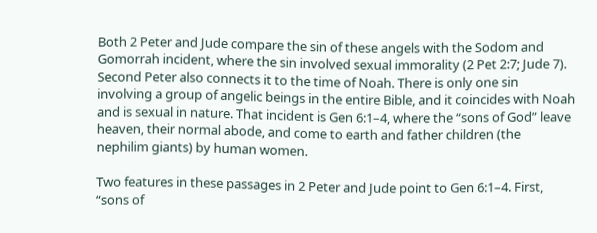Both 2 Peter and Jude compare the sin of these angels with the Sodom and Gomorrah incident, where the sin involved sexual immorality (2 Pet 2:7; Jude 7). Second Peter also connects it to the time of Noah. There is only one sin involving a group of angelic beings in the entire Bible, and it coincides with Noah and is sexual in nature. That incident is Gen 6:1–4, where the “sons of God” leave heaven, their normal abode, and come to earth and father children (the nephilim giants) by human women.

Two features in these passages in 2 Peter and Jude point to Gen 6:1–4. First, “sons of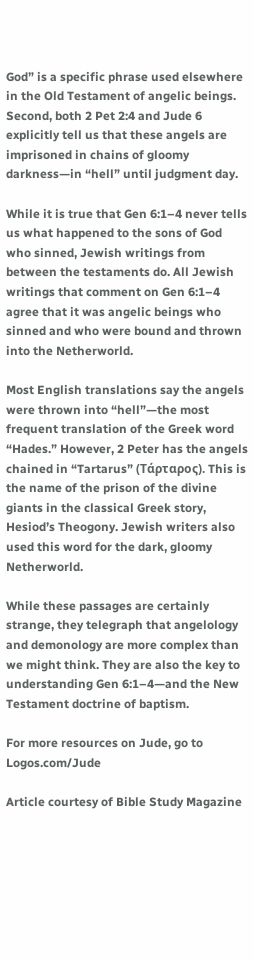God” is a specific phrase used elsewhere in the Old Testament of angelic beings. Second, both 2 Pet 2:4 and Jude 6 explicitly tell us that these angels are imprisoned in chains of gloomy darkness—in “hell” until judgment day.

While it is true that Gen 6:1–4 never tells us what happened to the sons of God who sinned, Jewish writings from between the testaments do. All Jewish writings that comment on Gen 6:1–4 agree that it was angelic beings who sinned and who were bound and thrown into the Netherworld.

Most English translations say the angels were thrown into “hell”—the most frequent translation of the Greek word “Hades.” However, 2 Peter has the angels chained in “Tartarus” (Τάρταρος). This is the name of the prison of the divine giants in the classical Greek story, Hesiod’s Theogony. Jewish writers also used this word for the dark, gloomy Netherworld.

While these passages are certainly strange, they telegraph that angelology and demonology are more complex than we might think. They are also the key to understanding Gen 6:1–4—and the New Testament doctrine of baptism.

For more resources on Jude, go to Logos.com/Jude

Article courtesy of Bible Study Magazine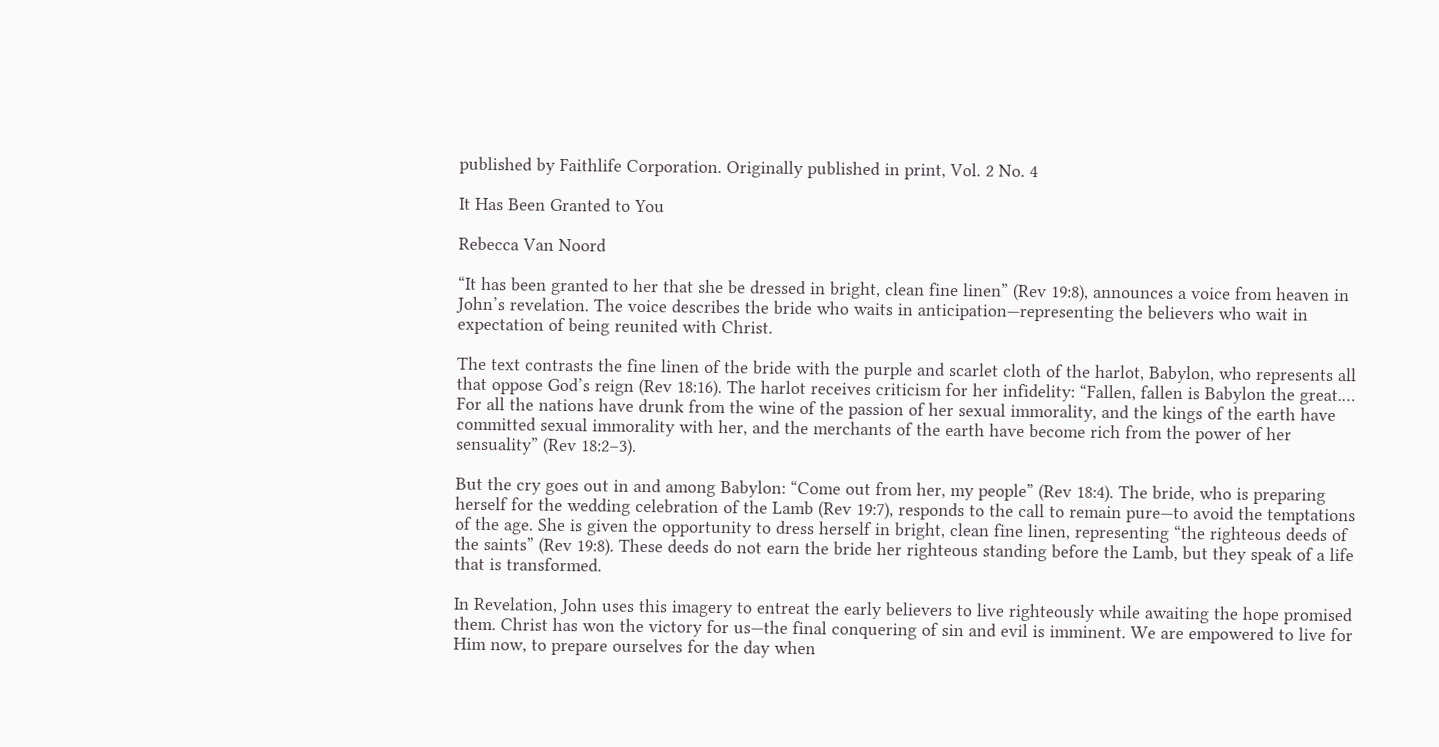published by Faithlife Corporation. Originally published in print, Vol. 2 No. 4

It Has Been Granted to You

Rebecca Van Noord

“It has been granted to her that she be dressed in bright, clean fine linen” (Rev 19:8), announces a voice from heaven in John’s revelation. The voice describes the bride who waits in anticipation—representing the believers who wait in expectation of being reunited with Christ.

The text contrasts the fine linen of the bride with the purple and scarlet cloth of the harlot, Babylon, who represents all that oppose God’s reign (Rev 18:16). The harlot receives criticism for her infidelity: “Fallen, fallen is Babylon the great.… For all the nations have drunk from the wine of the passion of her sexual immorality, and the kings of the earth have committed sexual immorality with her, and the merchants of the earth have become rich from the power of her sensuality” (Rev 18:2–3).

But the cry goes out in and among Babylon: “Come out from her, my people” (Rev 18:4). The bride, who is preparing herself for the wedding celebration of the Lamb (Rev 19:7), responds to the call to remain pure—to avoid the temptations of the age. She is given the opportunity to dress herself in bright, clean fine linen, representing “the righteous deeds of the saints” (Rev 19:8). These deeds do not earn the bride her righteous standing before the Lamb, but they speak of a life that is transformed.

In Revelation, John uses this imagery to entreat the early believers to live righteously while awaiting the hope promised them. Christ has won the victory for us—the final conquering of sin and evil is imminent. We are empowered to live for Him now, to prepare ourselves for the day when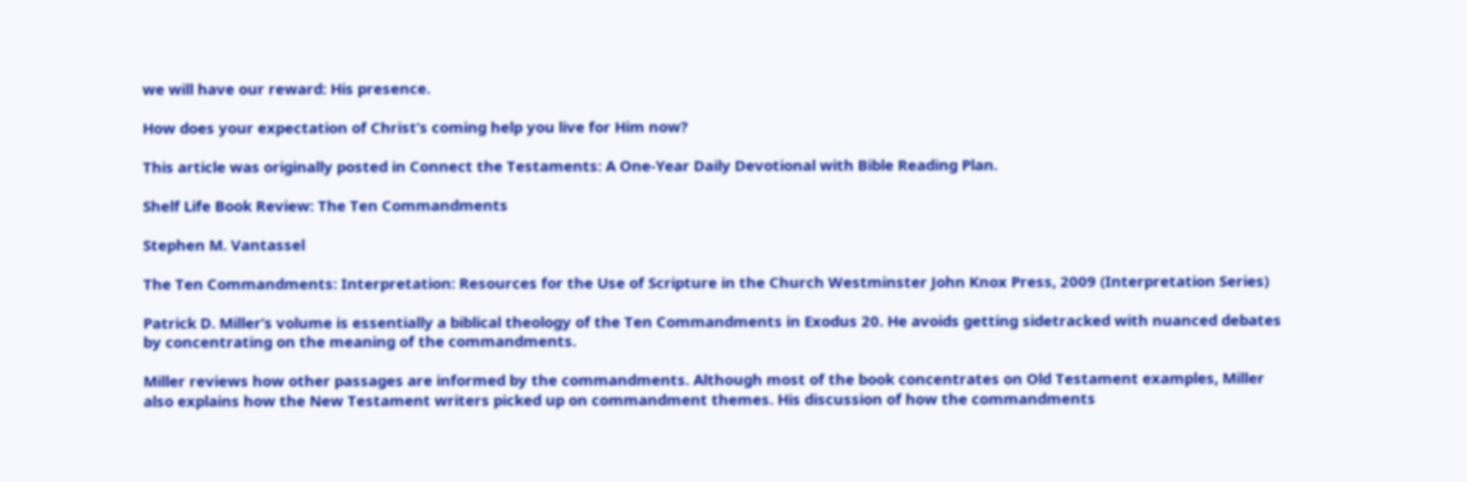we will have our reward: His presence.

How does your expectation of Christ’s coming help you live for Him now?

This article was originally posted in Connect the Testaments: A One-Year Daily Devotional with Bible Reading Plan.

Shelf Life Book Review: The Ten Commandments

Stephen M. Vantassel

The Ten Commandments: Interpretation: Resources for the Use of Scripture in the Church Westminster John Knox Press, 2009 (Interpretation Series)

Patrick D. Miller’s volume is essentially a biblical theology of the Ten Commandments in Exodus 20. He avoids getting sidetracked with nuanced debates by concentrating on the meaning of the commandments.

Miller reviews how other passages are informed by the commandments. Although most of the book concentrates on Old Testament examples, Miller also explains how the New Testament writers picked up on commandment themes. His discussion of how the commandments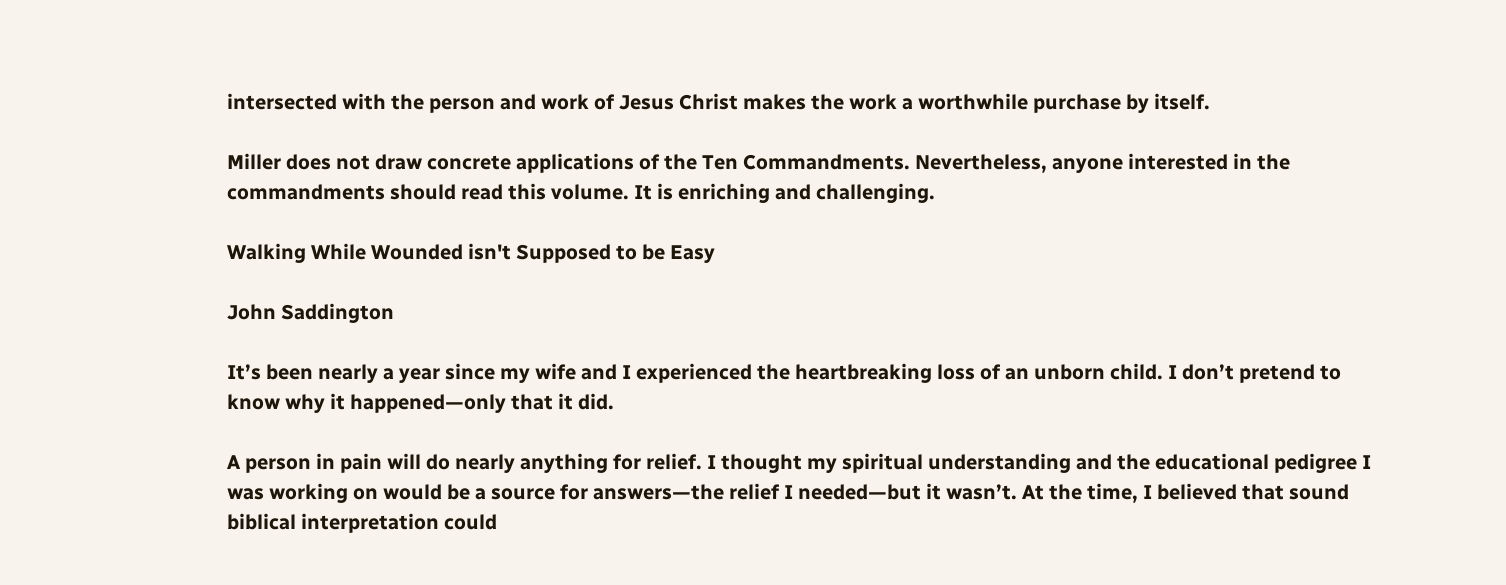intersected with the person and work of Jesus Christ makes the work a worthwhile purchase by itself.

Miller does not draw concrete applications of the Ten Commandments. Nevertheless, anyone interested in the commandments should read this volume. It is enriching and challenging.

Walking While Wounded isn't Supposed to be Easy

John Saddington

It’s been nearly a year since my wife and I experienced the heartbreaking loss of an unborn child. I don’t pretend to know why it happened—only that it did.

A person in pain will do nearly anything for relief. I thought my spiritual understanding and the educational pedigree I was working on would be a source for answers—the relief I needed—but it wasn’t. At the time, I believed that sound biblical interpretation could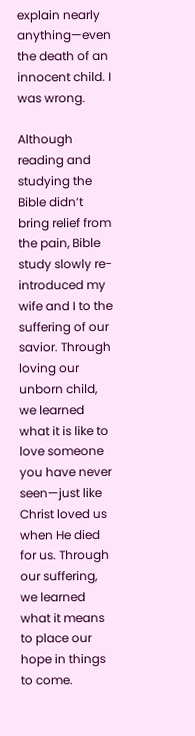explain nearly anything—even the death of an innocent child. I was wrong.

Although reading and studying the Bible didn’t bring relief from the pain, Bible study slowly re-introduced my wife and I to the suffering of our savior. Through loving our unborn child, we learned what it is like to love someone you have never seen—just like Christ loved us when He died for us. Through our suffering, we learned what it means to place our hope in things to come.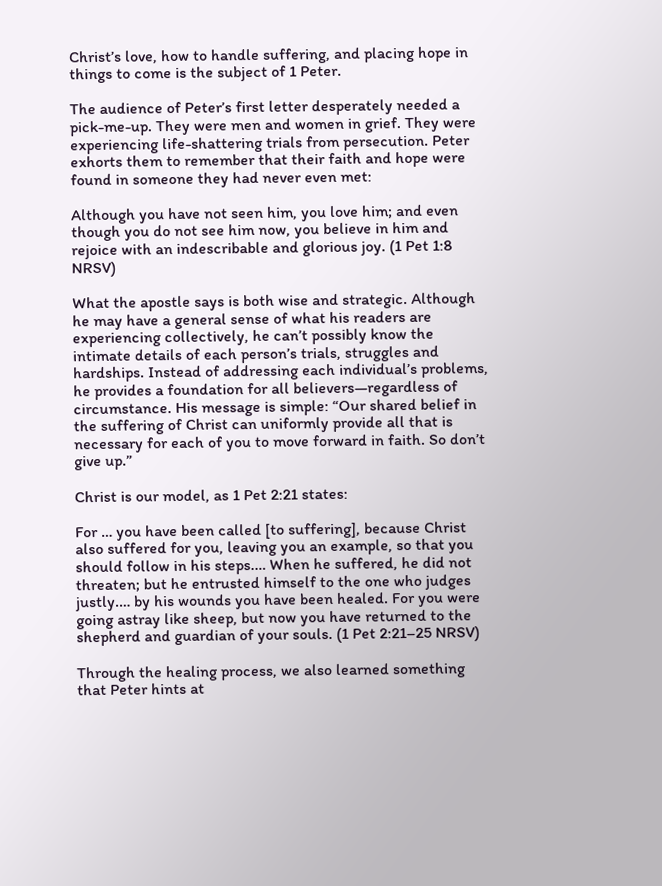Christ’s love, how to handle suffering, and placing hope in things to come is the subject of 1 Peter.

The audience of Peter’s first letter desperately needed a pick-me-up. They were men and women in grief. They were experiencing life-shattering trials from persecution. Peter exhorts them to remember that their faith and hope were found in someone they had never even met:

Although you have not seen him, you love him; and even though you do not see him now, you believe in him and rejoice with an indescribable and glorious joy. (1 Pet 1:8 NRSV)

What the apostle says is both wise and strategic. Although he may have a general sense of what his readers are experiencing collectively, he can’t possibly know the intimate details of each person’s trials, struggles and hardships. Instead of addressing each individual’s problems, he provides a foundation for all believers—regardless of circumstance. His message is simple: “Our shared belief in the suffering of Christ can uniformly provide all that is necessary for each of you to move forward in faith. So don’t give up.”

Christ is our model, as 1 Pet 2:21 states:

For … you have been called [to suffering], because Christ also suffered for you, leaving you an example, so that you should follow in his steps.… When he suffered, he did not threaten; but he entrusted himself to the one who judges justly.… by his wounds you have been healed. For you were going astray like sheep, but now you have returned to the shepherd and guardian of your souls. (1 Pet 2:21–25 NRSV)

Through the healing process, we also learned something that Peter hints at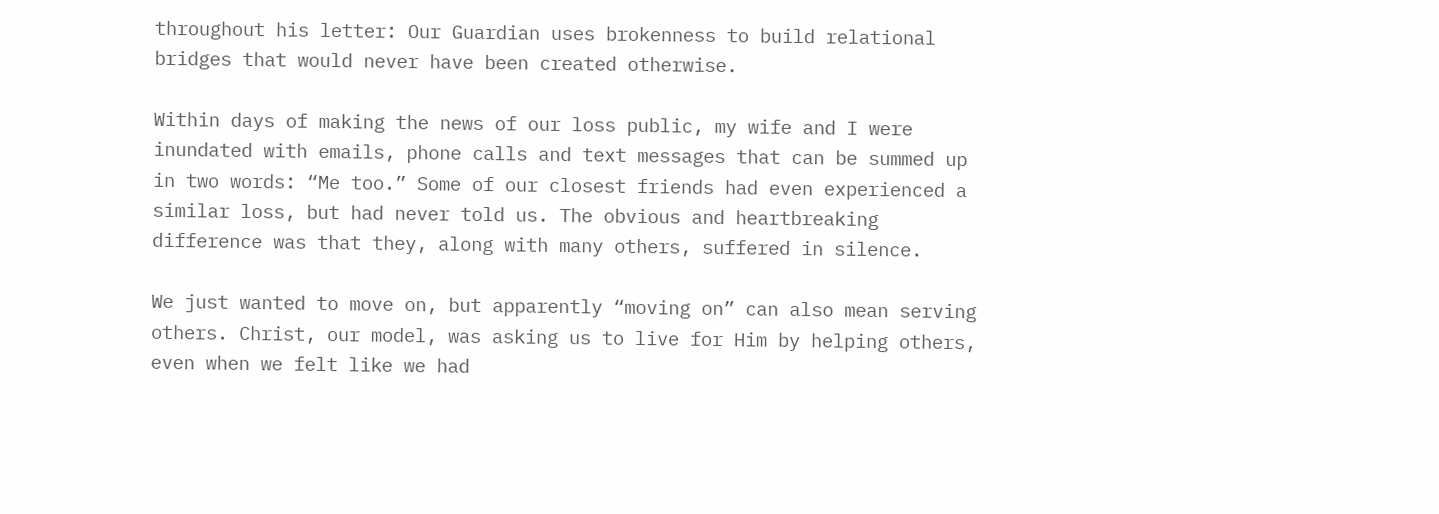throughout his letter: Our Guardian uses brokenness to build relational bridges that would never have been created otherwise.

Within days of making the news of our loss public, my wife and I were inundated with emails, phone calls and text messages that can be summed up in two words: “Me too.” Some of our closest friends had even experienced a similar loss, but had never told us. The obvious and heartbreaking difference was that they, along with many others, suffered in silence.

We just wanted to move on, but apparently “moving on” can also mean serving others. Christ, our model, was asking us to live for Him by helping others, even when we felt like we had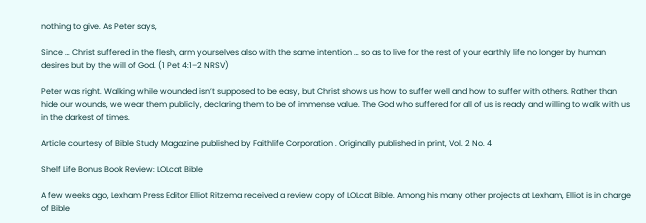nothing to give. As Peter says,

Since … Christ suffered in the flesh, arm yourselves also with the same intention … so as to live for the rest of your earthly life no longer by human desires but by the will of God. (1 Pet 4:1–2 NRSV)

Peter was right. Walking while wounded isn’t supposed to be easy, but Christ shows us how to suffer well and how to suffer with others. Rather than hide our wounds, we wear them publicly, declaring them to be of immense value. The God who suffered for all of us is ready and willing to walk with us in the darkest of times.

Article courtesy of Bible Study Magazine published by Faithlife Corporation . Originally published in print, Vol. 2 No. 4

Shelf Life Bonus Book Review: LOLcat Bible

A few weeks ago, Lexham Press Editor Elliot Ritzema received a review copy of LOLcat Bible. Among his many other projects at Lexham, Elliot is in charge of Bible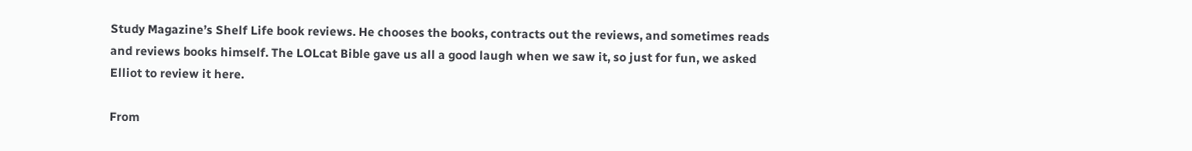Study Magazine’s Shelf Life book reviews. He chooses the books, contracts out the reviews, and sometimes reads and reviews books himself. The LOLcat Bible gave us all a good laugh when we saw it, so just for fun, we asked Elliot to review it here.

From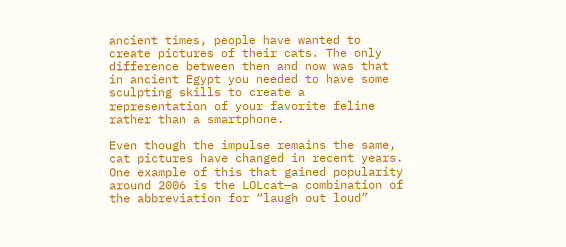ancient times, people have wanted to create pictures of their cats. The only difference between then and now was that in ancient Egypt you needed to have some sculpting skills to create a representation of your favorite feline rather than a smartphone.

Even though the impulse remains the same, cat pictures have changed in recent years. One example of this that gained popularity around 2006 is the LOLcat—a combination of the abbreviation for “laugh out loud”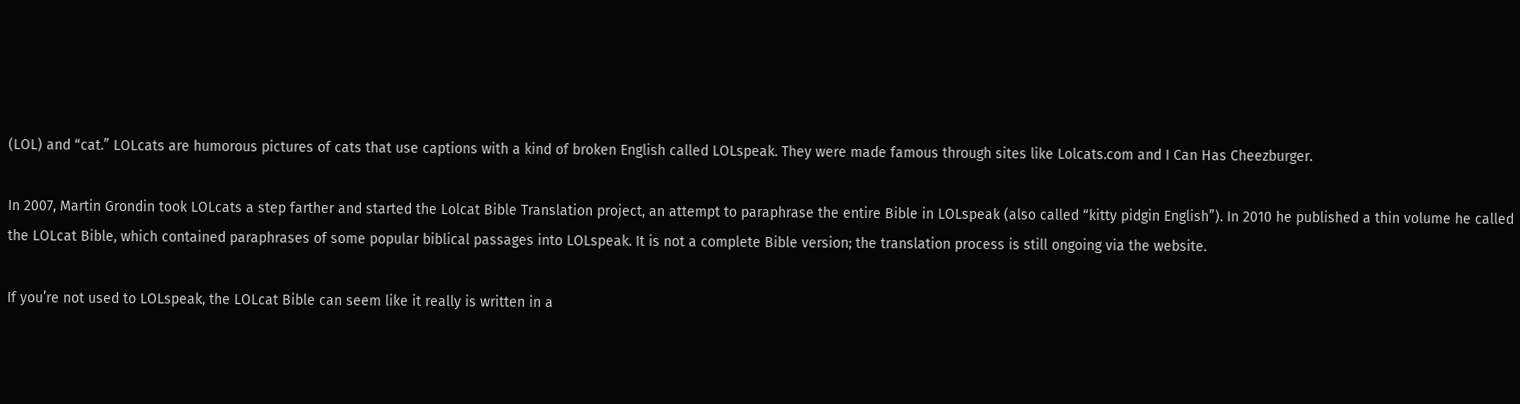(LOL) and “cat.” LOLcats are humorous pictures of cats that use captions with a kind of broken English called LOLspeak. They were made famous through sites like Lolcats.com and I Can Has Cheezburger.

In 2007, Martin Grondin took LOLcats a step farther and started the Lolcat Bible Translation project, an attempt to paraphrase the entire Bible in LOLspeak (also called “kitty pidgin English”). In 2010 he published a thin volume he called the LOLcat Bible, which contained paraphrases of some popular biblical passages into LOLspeak. It is not a complete Bible version; the translation process is still ongoing via the website.

If you’re not used to LOLspeak, the LOLcat Bible can seem like it really is written in a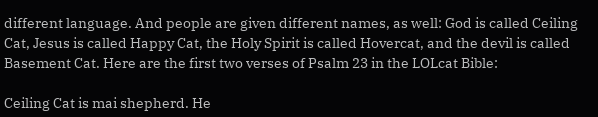different language. And people are given different names, as well: God is called Ceiling Cat, Jesus is called Happy Cat, the Holy Spirit is called Hovercat, and the devil is called Basement Cat. Here are the first two verses of Psalm 23 in the LOLcat Bible:

Ceiling Cat is mai shepherd. He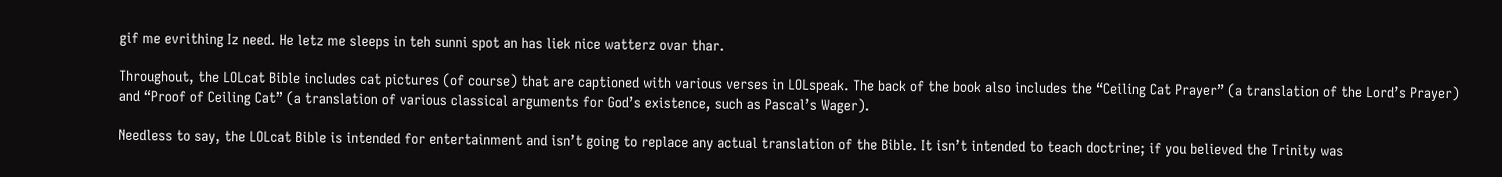gif me evrithing Iz need. He letz me sleeps in teh sunni spot an has liek nice watterz ovar thar.

Throughout, the LOLcat Bible includes cat pictures (of course) that are captioned with various verses in LOLspeak. The back of the book also includes the “Ceiling Cat Prayer” (a translation of the Lord’s Prayer) and “Proof of Ceiling Cat” (a translation of various classical arguments for God’s existence, such as Pascal’s Wager).

Needless to say, the LOLcat Bible is intended for entertainment and isn’t going to replace any actual translation of the Bible. It isn’t intended to teach doctrine; if you believed the Trinity was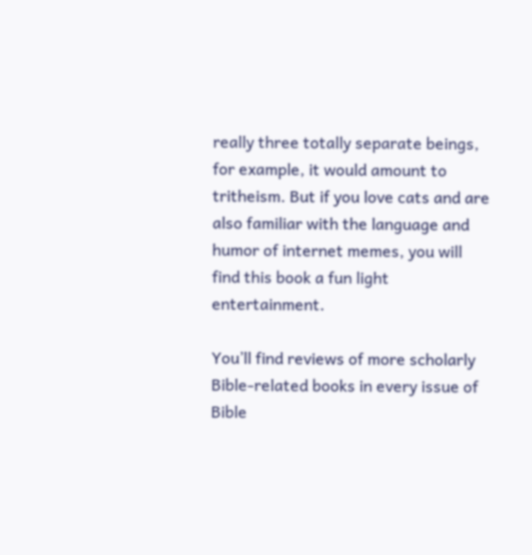really three totally separate beings, for example, it would amount to tritheism. But if you love cats and are also familiar with the language and humor of internet memes, you will find this book a fun light entertainment.

You’ll find reviews of more scholarly Bible-related books in every issue of Bible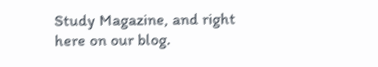Study Magazine, and right here on our blog.